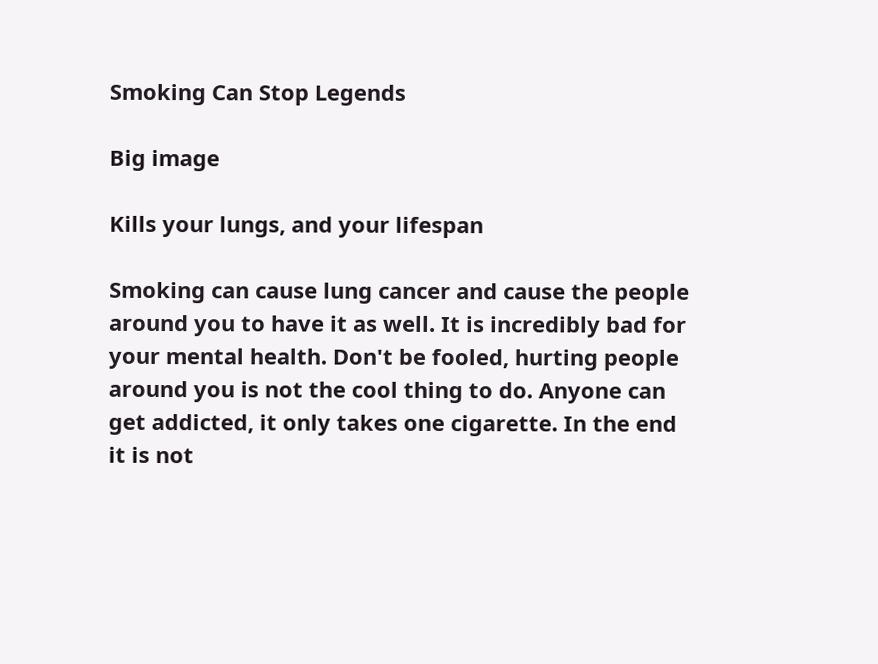Smoking Can Stop Legends

Big image

Kills your lungs, and your lifespan

Smoking can cause lung cancer and cause the people around you to have it as well. It is incredibly bad for your mental health. Don't be fooled, hurting people around you is not the cool thing to do. Anyone can get addicted, it only takes one cigarette. In the end it is not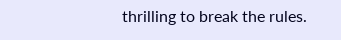thrilling to break the rules.